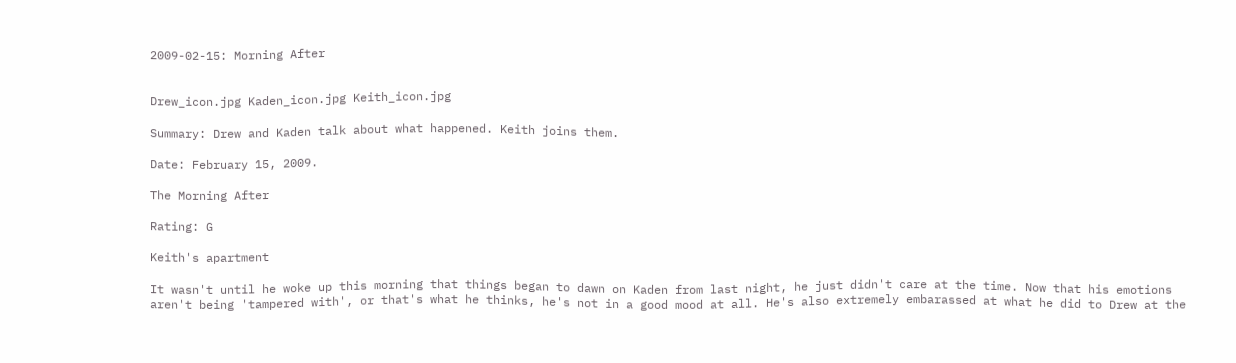2009-02-15: Morning After


Drew_icon.jpg Kaden_icon.jpg Keith_icon.jpg

Summary: Drew and Kaden talk about what happened. Keith joins them.

Date: February 15, 2009.

The Morning After

Rating: G

Keith's apartment

It wasn't until he woke up this morning that things began to dawn on Kaden from last night, he just didn't care at the time. Now that his emotions aren't being 'tampered with', or that's what he thinks, he's not in a good mood at all. He's also extremely embarassed at what he did to Drew at the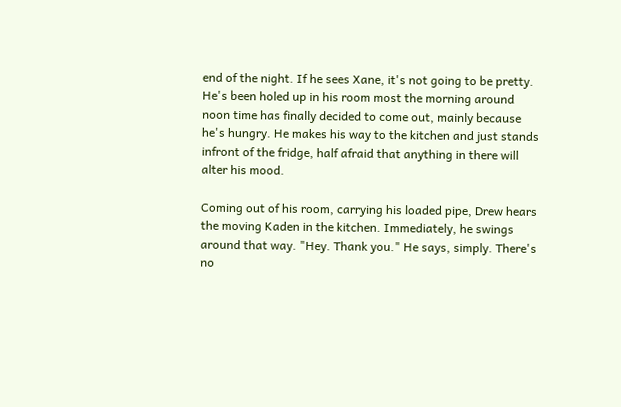end of the night. If he sees Xane, it's not going to be pretty. He's been holed up in his room most the morning around noon time has finally decided to come out, mainly because he's hungry. He makes his way to the kitchen and just stands infront of the fridge, half afraid that anything in there will alter his mood.

Coming out of his room, carrying his loaded pipe, Drew hears the moving Kaden in the kitchen. Immediately, he swings around that way. "Hey. Thank you." He says, simply. There's no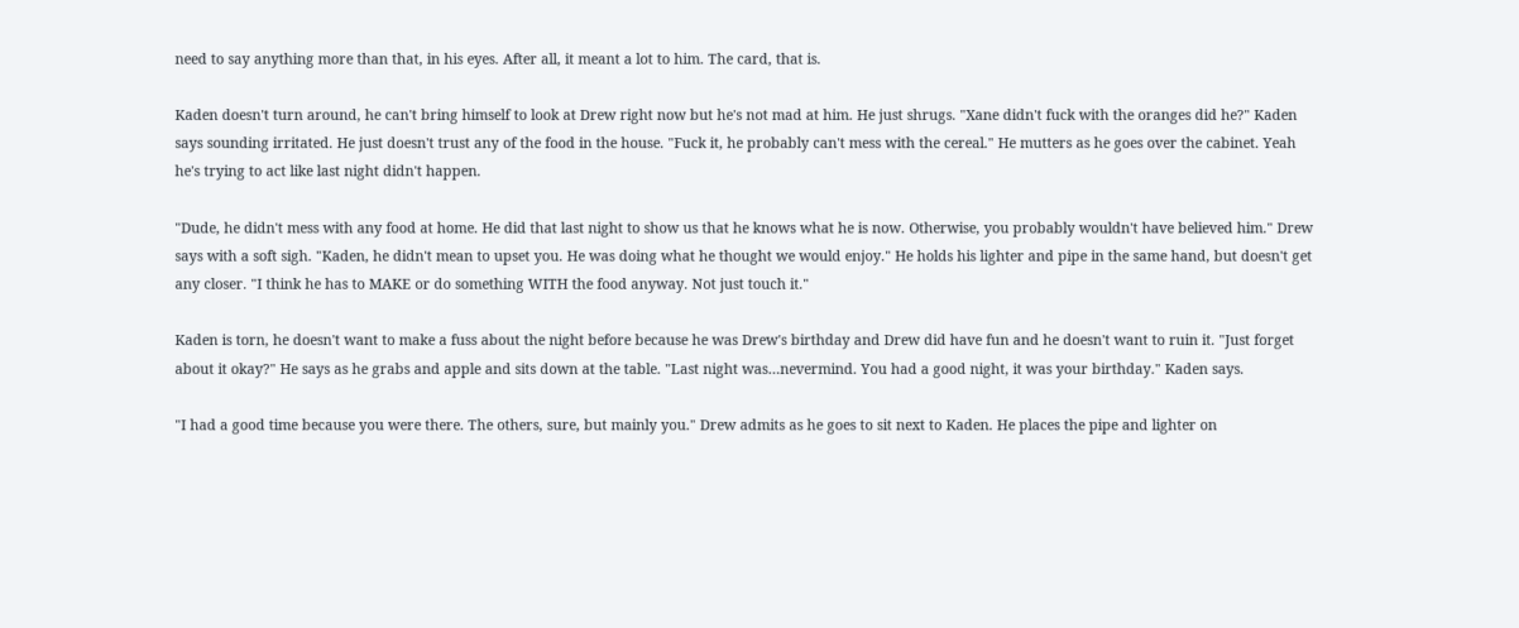need to say anything more than that, in his eyes. After all, it meant a lot to him. The card, that is.

Kaden doesn't turn around, he can't bring himself to look at Drew right now but he's not mad at him. He just shrugs. "Xane didn't fuck with the oranges did he?" Kaden says sounding irritated. He just doesn't trust any of the food in the house. "Fuck it, he probably can't mess with the cereal." He mutters as he goes over the cabinet. Yeah he's trying to act like last night didn't happen.

"Dude, he didn't mess with any food at home. He did that last night to show us that he knows what he is now. Otherwise, you probably wouldn't have believed him." Drew says with a soft sigh. "Kaden, he didn't mean to upset you. He was doing what he thought we would enjoy." He holds his lighter and pipe in the same hand, but doesn't get any closer. "I think he has to MAKE or do something WITH the food anyway. Not just touch it."

Kaden is torn, he doesn't want to make a fuss about the night before because he was Drew's birthday and Drew did have fun and he doesn't want to ruin it. "Just forget about it okay?" He says as he grabs and apple and sits down at the table. "Last night was…nevermind. You had a good night, it was your birthday." Kaden says.

"I had a good time because you were there. The others, sure, but mainly you." Drew admits as he goes to sit next to Kaden. He places the pipe and lighter on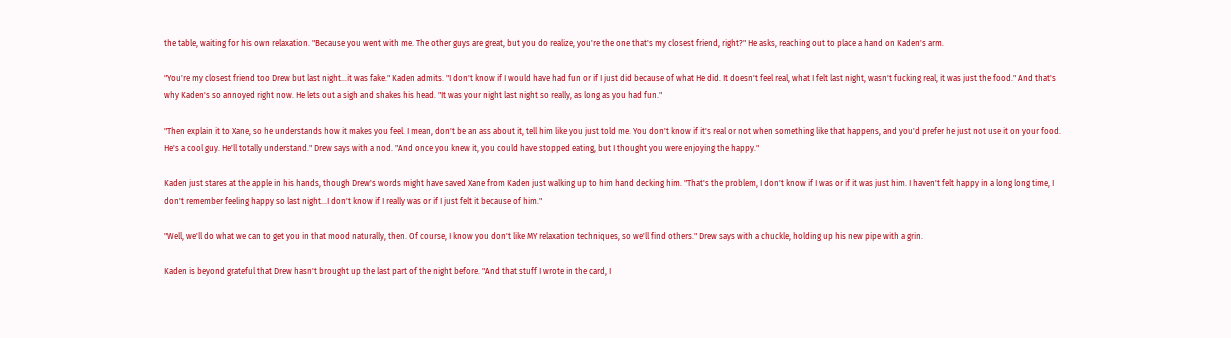the table, waiting for his own relaxation. "Because you went with me. The other guys are great, but you do realize, you're the one that's my closest friend, right?" He asks, reaching out to place a hand on Kaden's arm.

"You're my closest friend too Drew but last night…it was fake." Kaden admits. "I don't know if I would have had fun or if I just did because of what He did. It doesn't feel real, what I felt last night, wasn't fucking real, it was just the food." And that's why Kaden's so annoyed right now. He lets out a sigh and shakes his head. "It was your night last night so really, as long as you had fun."

"Then explain it to Xane, so he understands how it makes you feel. I mean, don't be an ass about it, tell him like you just told me. You don't know if it's real or not when something like that happens, and you'd prefer he just not use it on your food. He's a cool guy. He'll totally understand." Drew says with a nod. "And once you knew it, you could have stopped eating, but I thought you were enjoying the happy."

Kaden just stares at the apple in his hands, though Drew's words might have saved Xane from Kaden just walking up to him hand decking him. "That's the problem, I don't know if I was or if it was just him. I haven't felt happy in a long long time, I don't remember feeling happy so last night…I don't know if I really was or if I just felt it because of him."

"Well, we'll do what we can to get you in that mood naturally, then. Of course, I know you don't like MY relaxation techniques, so we'll find others." Drew says with a chuckle, holding up his new pipe with a grin.

Kaden is beyond grateful that Drew hasn't brought up the last part of the night before. "And that stuff I wrote in the card, I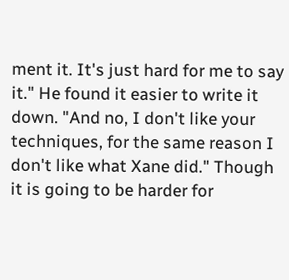ment it. It's just hard for me to say it." He found it easier to write it down. "And no, I don't like your techniques, for the same reason I don't like what Xane did." Though it is going to be harder for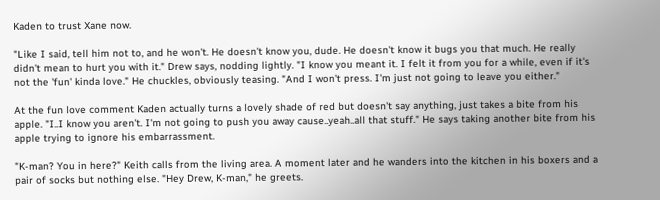Kaden to trust Xane now.

"Like I said, tell him not to, and he won't. He doesn't know you, dude. He doesn't know it bugs you that much. He really didn't mean to hurt you with it." Drew says, nodding lightly. "I know you meant it. I felt it from you for a while, even if it's not the 'fun' kinda love." He chuckles, obviously teasing. "And I won't press. I'm just not going to leave you either."

At the fun love comment Kaden actually turns a lovely shade of red but doesn't say anything, just takes a bite from his apple. "I..I know you aren't. I'm not going to push you away cause..yeah..all that stuff." He says taking another bite from his apple trying to ignore his embarrassment.

"K-man? You in here?" Keith calls from the living area. A moment later and he wanders into the kitchen in his boxers and a pair of socks but nothing else. "Hey Drew, K-man," he greets.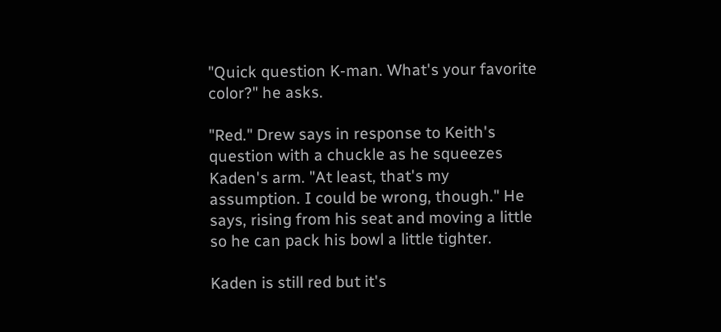"Quick question K-man. What's your favorite color?" he asks.

"Red." Drew says in response to Keith's question with a chuckle as he squeezes Kaden's arm. "At least, that's my assumption. I could be wrong, though." He says, rising from his seat and moving a little so he can pack his bowl a little tighter.

Kaden is still red but it's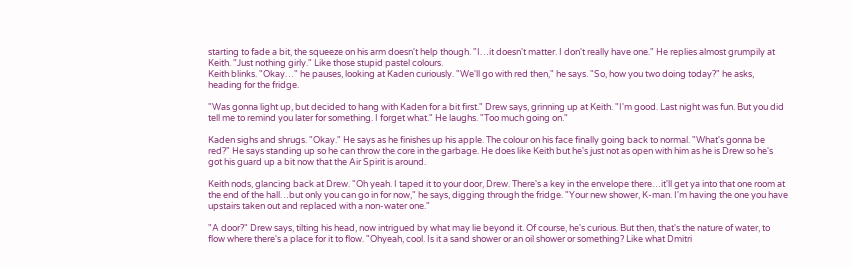starting to fade a bit, the squeeze on his arm doesn't help though. "I…it doesn't matter. I don't really have one." He replies almost grumpily at Keith. "Just nothing girly." Like those stupid pastel colours.
Keith blinks. "Okay…" he pauses, looking at Kaden curiously. "We'll go with red then," he says. "So, how you two doing today?" he asks, heading for the fridge.

"Was gonna light up, but decided to hang with Kaden for a bit first." Drew says, grinning up at Keith. "I'm good. Last night was fun. But you did tell me to remind you later for something. I forget what." He laughs. "Too much going on."

Kaden sighs and shrugs. "Okay." He says as he finishes up his apple. The colour on his face finally going back to normal. "What's gonna be red?" He says standing up so he can throw the core in the garbage. He does like Keith but he's just not as open with him as he is Drew so he's got his guard up a bit now that the Air Spirit is around.

Keith nods, glancing back at Drew. "Oh yeah. I taped it to your door, Drew. There's a key in the envelope there…it'll get ya into that one room at the end of the hall…but only you can go in for now," he says, digging through the fridge. "Your new shower, K-man. I'm having the one you have upstairs taken out and replaced with a non-water one."

"A door?" Drew says, tilting his head, now intrigued by what may lie beyond it. Of course, he's curious. But then, that's the nature of water, to flow where there's a place for it to flow. "Ohyeah, cool. Is it a sand shower or an oil shower or something? Like what Dmitri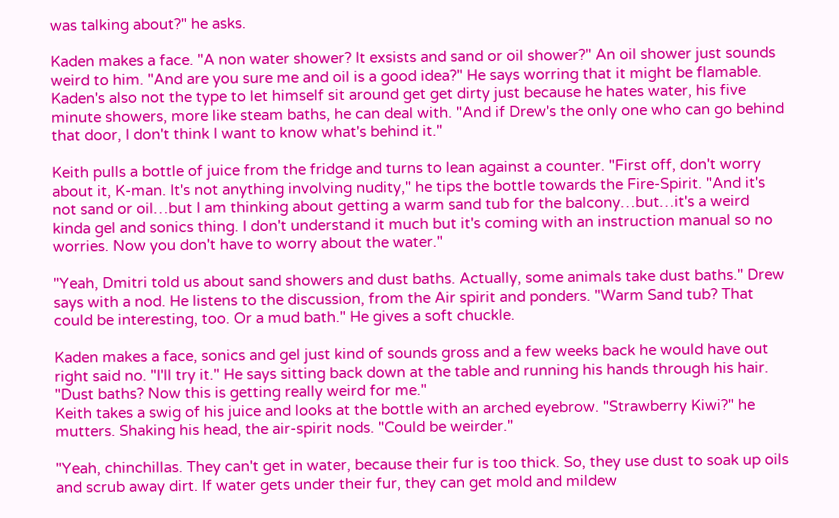was talking about?" he asks.

Kaden makes a face. "A non water shower? It exsists and sand or oil shower?" An oil shower just sounds weird to him. "And are you sure me and oil is a good idea?" He says worring that it might be flamable. Kaden's also not the type to let himself sit around get get dirty just because he hates water, his five minute showers, more like steam baths, he can deal with. "And if Drew's the only one who can go behind that door, I don't think I want to know what's behind it."

Keith pulls a bottle of juice from the fridge and turns to lean against a counter. "First off, don't worry about it, K-man. It's not anything involving nudity," he tips the bottle towards the Fire-Spirit. "And it's not sand or oil…but I am thinking about getting a warm sand tub for the balcony…but…it's a weird kinda gel and sonics thing. I don't understand it much but it's coming with an instruction manual so no worries. Now you don't have to worry about the water."

"Yeah, Dmitri told us about sand showers and dust baths. Actually, some animals take dust baths." Drew says with a nod. He listens to the discussion, from the Air spirit and ponders. "Warm Sand tub? That could be interesting, too. Or a mud bath." He gives a soft chuckle.

Kaden makes a face, sonics and gel just kind of sounds gross and a few weeks back he would have out right said no. "I'll try it." He says sitting back down at the table and running his hands through his hair. "Dust baths? Now this is getting really weird for me."
Keith takes a swig of his juice and looks at the bottle with an arched eyebrow. "Strawberry Kiwi?" he mutters. Shaking his head, the air-spirit nods. "Could be weirder."

"Yeah, chinchillas. They can't get in water, because their fur is too thick. So, they use dust to soak up oils and scrub away dirt. If water gets under their fur, they can get mold and mildew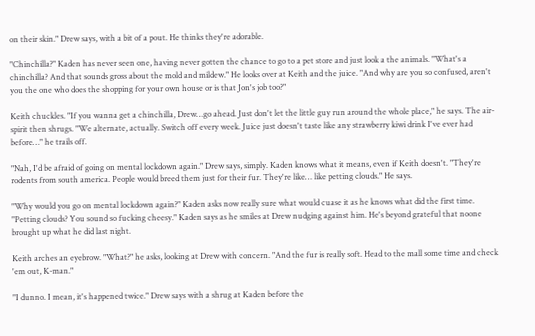on their skin." Drew says, with a bit of a pout. He thinks they're adorable.

"Chinchilla?" Kaden has never seen one, having never gotten the chance to go to a pet store and just look a the animals. "What's a chinchilla? And that sounds gross about the mold and mildew." He looks over at Keith and the juice. "And why are you so confused, aren't you the one who does the shopping for your own house or is that Jon's job too?"

Keith chuckles. "If you wanna get a chinchilla, Drew…go ahead. Just don't let the little guy run around the whole place," he says. The air-spirit then shrugs. "We alternate, actually. Switch off every week. Juice just doesn't taste like any strawberry kiwi drink I've ever had before…" he trails off.

"Nah, I'd be afraid of going on mental lockdown again." Drew says, simply. Kaden knows what it means, even if Keith doesn't. "They're rodents from south america. People would breed them just for their fur. They're like… like petting clouds." He says.

"Why would you go on mental lockdown again?" Kaden asks now really sure what would cuase it as he knows what did the first time. "Petting clouds? You sound so fucking cheesy." Kaden says as he smiles at Drew nudging against him. He's beyond grateful that noone brought up what he did last night.

Keith arches an eyebrow. "What?" he asks, looking at Drew with concern. "And the fur is really soft. Head to the mall some time and check 'em out, K-man."

"I dunno. I mean, it's happened twice." Drew says with a shrug at Kaden before the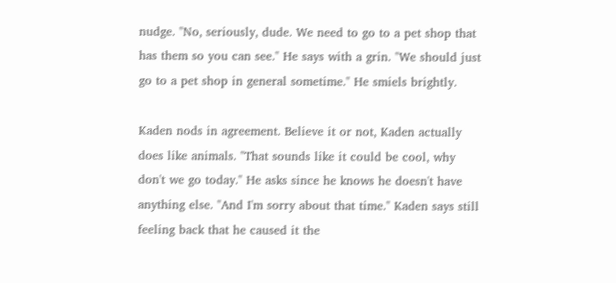nudge. "No, seriously, dude. We need to go to a pet shop that has them so you can see." He says with a grin. "We should just go to a pet shop in general sometime." He smiels brightly.

Kaden nods in agreement. Believe it or not, Kaden actually does like animals. "That sounds like it could be cool, why don't we go today." He asks since he knows he doesn't have anything else. "And I'm sorry about that time." Kaden says still feeling back that he caused it the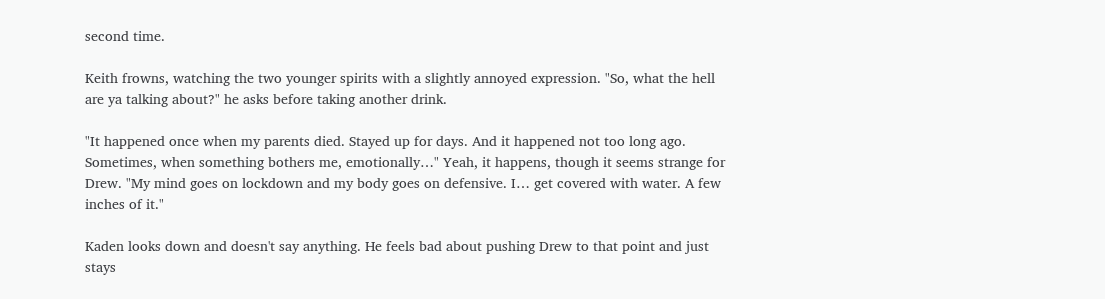second time.

Keith frowns, watching the two younger spirits with a slightly annoyed expression. "So, what the hell are ya talking about?" he asks before taking another drink.

"It happened once when my parents died. Stayed up for days. And it happened not too long ago. Sometimes, when something bothers me, emotionally…" Yeah, it happens, though it seems strange for Drew. "My mind goes on lockdown and my body goes on defensive. I… get covered with water. A few inches of it."

Kaden looks down and doesn't say anything. He feels bad about pushing Drew to that point and just stays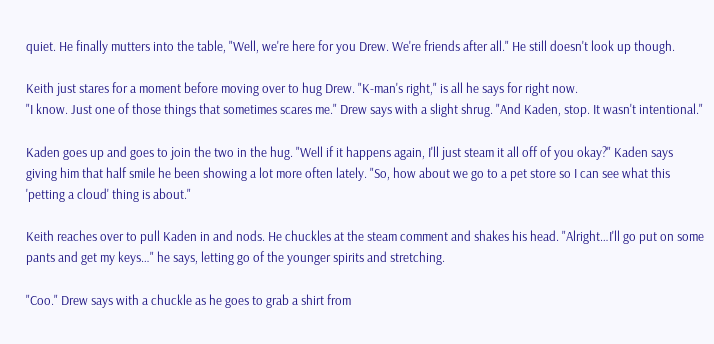quiet. He finally mutters into the table, "Well, we're here for you Drew. We're friends after all." He still doesn't look up though.

Keith just stares for a moment before moving over to hug Drew. "K-man's right," is all he says for right now.
"I know. Just one of those things that sometimes scares me." Drew says with a slight shrug. "And Kaden, stop. It wasn't intentional."

Kaden goes up and goes to join the two in the hug. "Well if it happens again, I'll just steam it all off of you okay?" Kaden says giving him that half smile he been showing a lot more often lately. "So, how about we go to a pet store so I can see what this 'petting a cloud' thing is about."

Keith reaches over to pull Kaden in and nods. He chuckles at the steam comment and shakes his head. "Alright…I'll go put on some pants and get my keys…" he says, letting go of the younger spirits and stretching.

"Coo." Drew says with a chuckle as he goes to grab a shirt from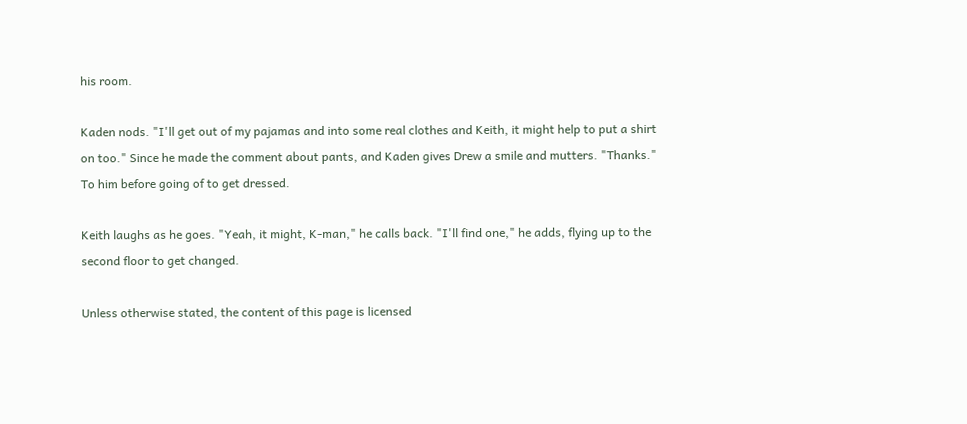his room.

Kaden nods. "I'll get out of my pajamas and into some real clothes and Keith, it might help to put a shirt on too." Since he made the comment about pants, and Kaden gives Drew a smile and mutters. "Thanks." To him before going of to get dressed.

Keith laughs as he goes. "Yeah, it might, K-man," he calls back. "I'll find one," he adds, flying up to the second floor to get changed.

Unless otherwise stated, the content of this page is licensed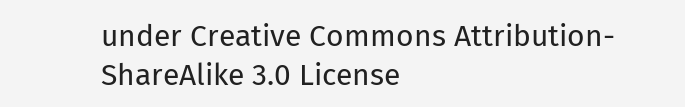under Creative Commons Attribution-ShareAlike 3.0 License